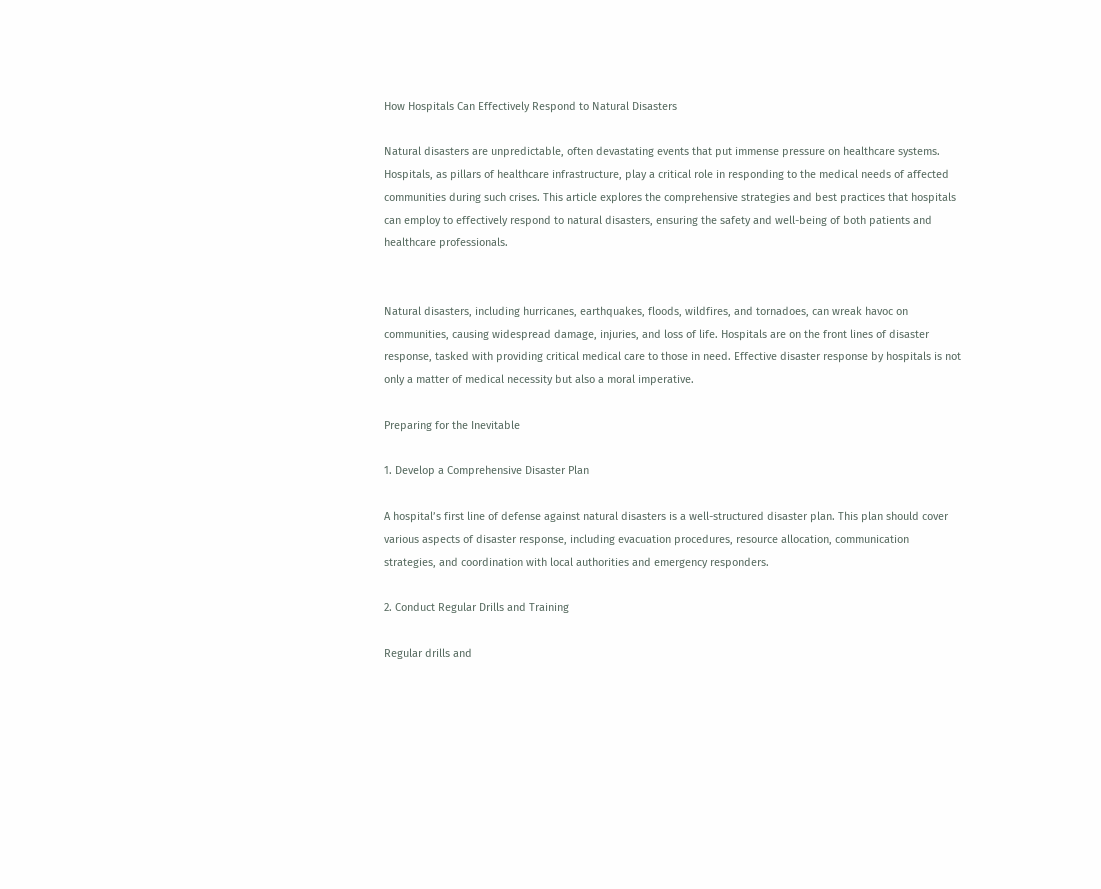How Hospitals Can Effectively Respond to Natural Disasters

Natural disasters are unpredictable, often devastating events that put immense pressure on healthcare systems. Hospitals, as pillars of healthcare infrastructure, play a critical role in responding to the medical needs of affected communities during such crises. This article explores the comprehensive strategies and best practices that hospitals can employ to effectively respond to natural disasters, ensuring the safety and well-being of both patients and healthcare professionals.


Natural disasters, including hurricanes, earthquakes, floods, wildfires, and tornadoes, can wreak havoc on communities, causing widespread damage, injuries, and loss of life. Hospitals are on the front lines of disaster response, tasked with providing critical medical care to those in need. Effective disaster response by hospitals is not only a matter of medical necessity but also a moral imperative.

Preparing for the Inevitable

1. Develop a Comprehensive Disaster Plan

A hospital’s first line of defense against natural disasters is a well-structured disaster plan. This plan should cover various aspects of disaster response, including evacuation procedures, resource allocation, communication strategies, and coordination with local authorities and emergency responders.

2. Conduct Regular Drills and Training

Regular drills and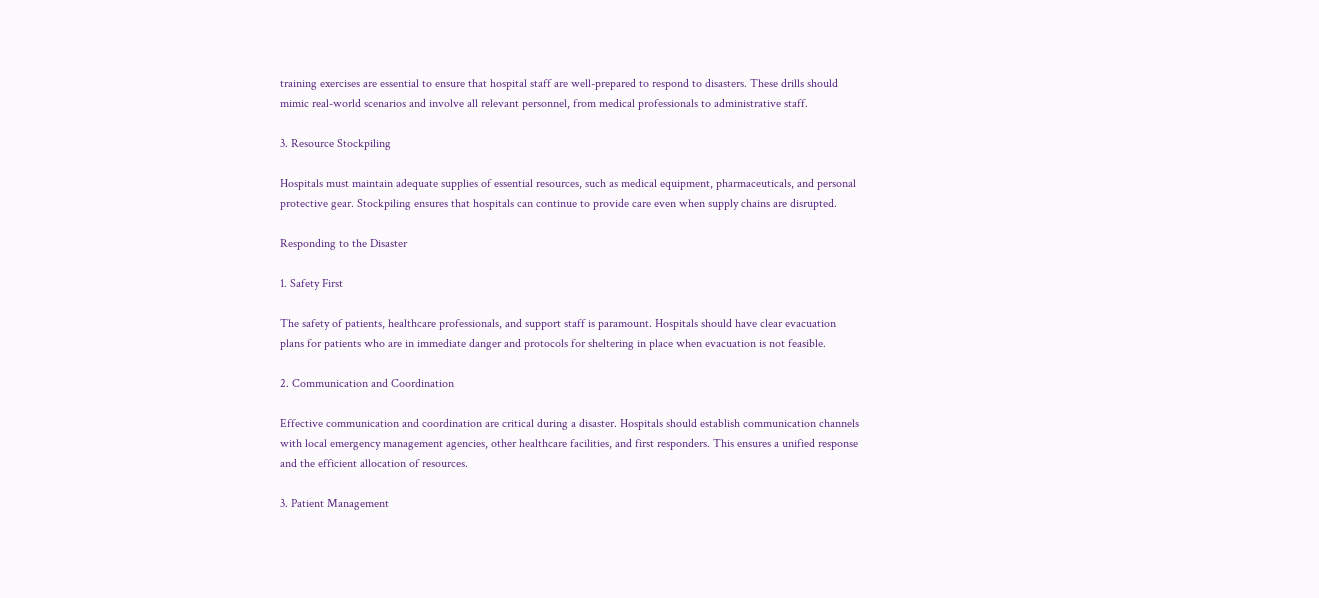training exercises are essential to ensure that hospital staff are well-prepared to respond to disasters. These drills should mimic real-world scenarios and involve all relevant personnel, from medical professionals to administrative staff.

3. Resource Stockpiling

Hospitals must maintain adequate supplies of essential resources, such as medical equipment, pharmaceuticals, and personal protective gear. Stockpiling ensures that hospitals can continue to provide care even when supply chains are disrupted.

Responding to the Disaster

1. Safety First

The safety of patients, healthcare professionals, and support staff is paramount. Hospitals should have clear evacuation plans for patients who are in immediate danger and protocols for sheltering in place when evacuation is not feasible.

2. Communication and Coordination

Effective communication and coordination are critical during a disaster. Hospitals should establish communication channels with local emergency management agencies, other healthcare facilities, and first responders. This ensures a unified response and the efficient allocation of resources.

3. Patient Management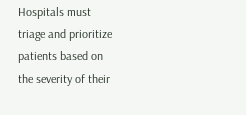Hospitals must triage and prioritize patients based on the severity of their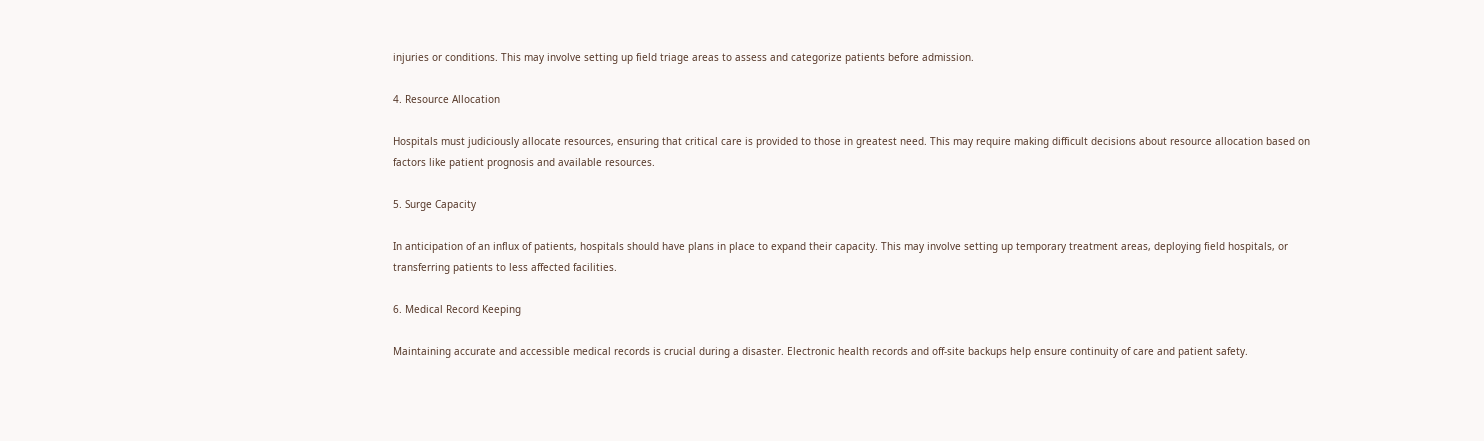injuries or conditions. This may involve setting up field triage areas to assess and categorize patients before admission.

4. Resource Allocation

Hospitals must judiciously allocate resources, ensuring that critical care is provided to those in greatest need. This may require making difficult decisions about resource allocation based on factors like patient prognosis and available resources.

5. Surge Capacity

In anticipation of an influx of patients, hospitals should have plans in place to expand their capacity. This may involve setting up temporary treatment areas, deploying field hospitals, or transferring patients to less affected facilities.

6. Medical Record Keeping

Maintaining accurate and accessible medical records is crucial during a disaster. Electronic health records and off-site backups help ensure continuity of care and patient safety.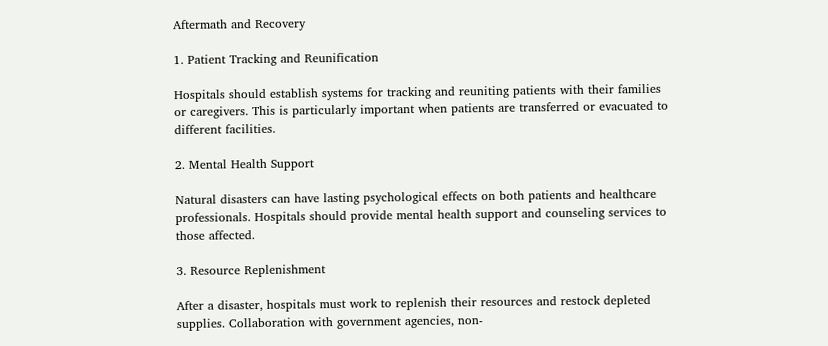Aftermath and Recovery

1. Patient Tracking and Reunification

Hospitals should establish systems for tracking and reuniting patients with their families or caregivers. This is particularly important when patients are transferred or evacuated to different facilities.

2. Mental Health Support

Natural disasters can have lasting psychological effects on both patients and healthcare professionals. Hospitals should provide mental health support and counseling services to those affected.

3. Resource Replenishment

After a disaster, hospitals must work to replenish their resources and restock depleted supplies. Collaboration with government agencies, non-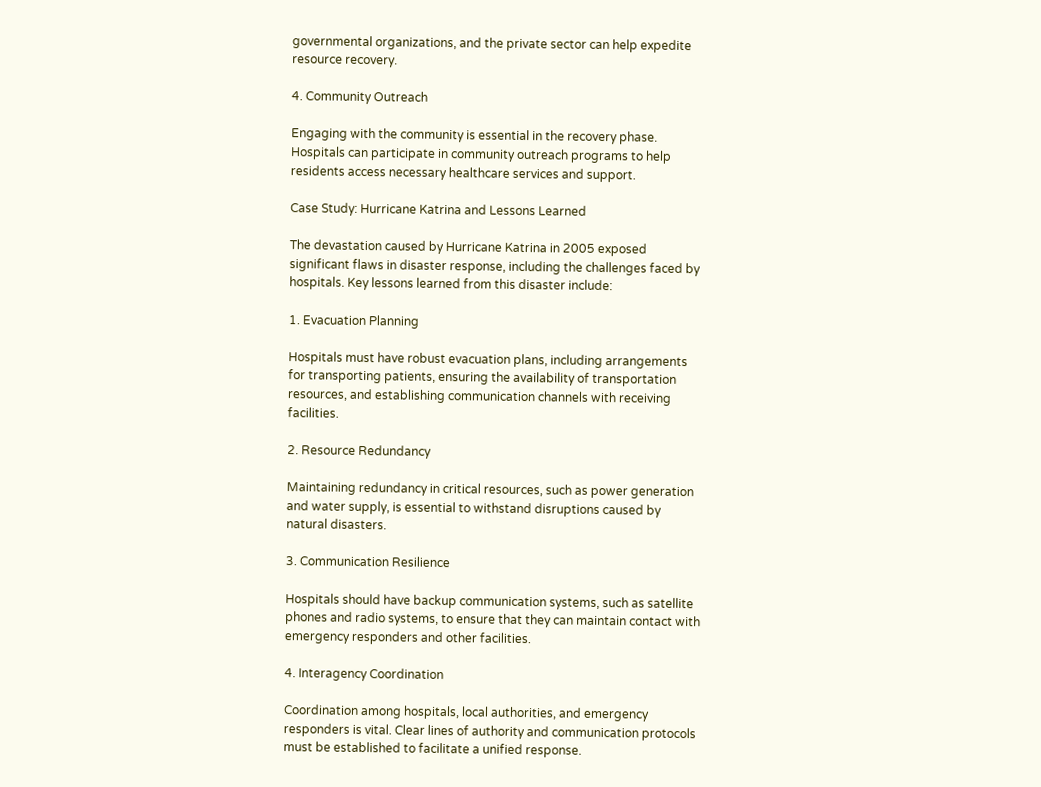governmental organizations, and the private sector can help expedite resource recovery.

4. Community Outreach

Engaging with the community is essential in the recovery phase. Hospitals can participate in community outreach programs to help residents access necessary healthcare services and support.

Case Study: Hurricane Katrina and Lessons Learned

The devastation caused by Hurricane Katrina in 2005 exposed significant flaws in disaster response, including the challenges faced by hospitals. Key lessons learned from this disaster include:

1. Evacuation Planning

Hospitals must have robust evacuation plans, including arrangements for transporting patients, ensuring the availability of transportation resources, and establishing communication channels with receiving facilities.

2. Resource Redundancy

Maintaining redundancy in critical resources, such as power generation and water supply, is essential to withstand disruptions caused by natural disasters.

3. Communication Resilience

Hospitals should have backup communication systems, such as satellite phones and radio systems, to ensure that they can maintain contact with emergency responders and other facilities.

4. Interagency Coordination

Coordination among hospitals, local authorities, and emergency responders is vital. Clear lines of authority and communication protocols must be established to facilitate a unified response.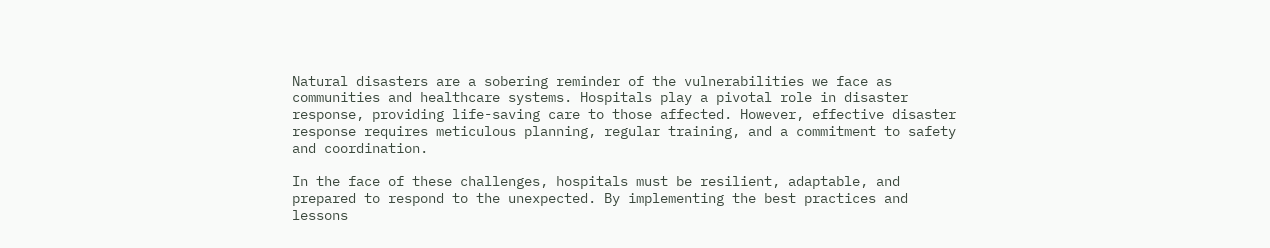Natural disasters are a sobering reminder of the vulnerabilities we face as communities and healthcare systems. Hospitals play a pivotal role in disaster response, providing life-saving care to those affected. However, effective disaster response requires meticulous planning, regular training, and a commitment to safety and coordination.

In the face of these challenges, hospitals must be resilient, adaptable, and prepared to respond to the unexpected. By implementing the best practices and lessons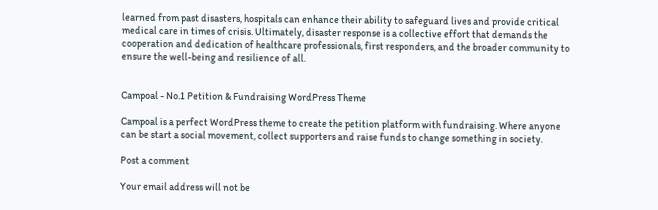learned from past disasters, hospitals can enhance their ability to safeguard lives and provide critical medical care in times of crisis. Ultimately, disaster response is a collective effort that demands the cooperation and dedication of healthcare professionals, first responders, and the broader community to ensure the well-being and resilience of all.


Campoal - No.1 Petition & Fundraising WordPress Theme

Campoal is a perfect WordPress theme to create the petition platform with fundraising. Where anyone can be start a social movement, collect supporters and raise funds to change something in society.

Post a comment

Your email address will not be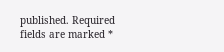published. Required fields are marked *